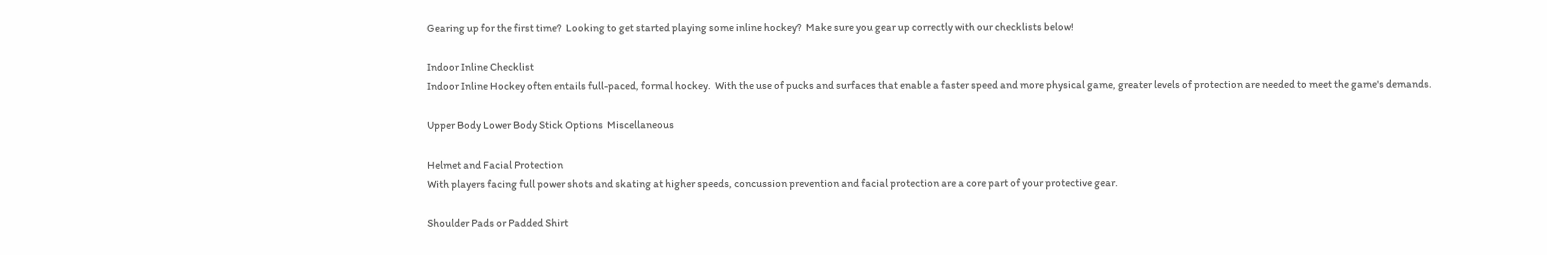Gearing up for the first time?  Looking to get started playing some inline hockey?  Make sure you gear up correctly with our checklists below!

Indoor Inline Checklist
Indoor Inline Hockey often entails full-paced, formal hockey.  With the use of pucks and surfaces that enable a faster speed and more physical game, greater levels of protection are needed to meet the game's demands.

Upper Body Lower Body Stick Options  Miscellaneous

Helmet and Facial Protection
With players facing full power shots and skating at higher speeds, concussion prevention and facial protection are a core part of your protective gear.

Shoulder Pads or Padded Shirt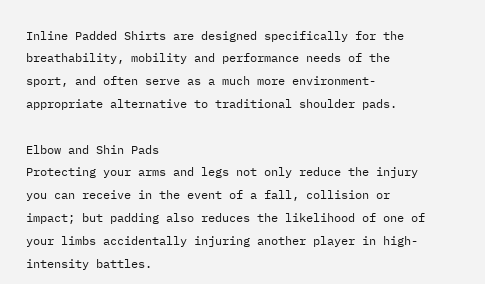Inline Padded Shirts are designed specifically for the breathability, mobility and performance needs of the sport, and often serve as a much more environment-appropriate alternative to traditional shoulder pads.

Elbow and Shin Pads
Protecting your arms and legs not only reduce the injury you can receive in the event of a fall, collision or impact; but padding also reduces the likelihood of one of your limbs accidentally injuring another player in high-intensity battles.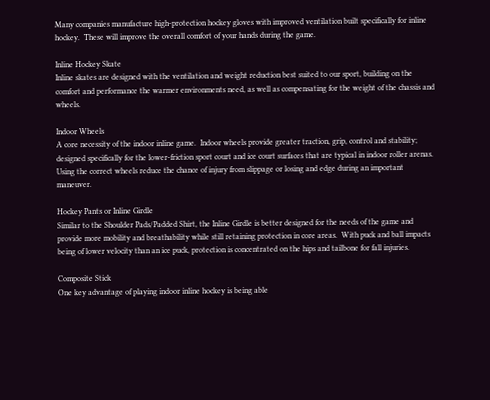Many companies manufacture high-protection hockey gloves with improved ventilation built specifically for inline hockey.  These will improve the overall comfort of your hands during the game.

Inline Hockey Skate
Inline skates are designed with the ventilation and weight reduction best suited to our sport, building on the comfort and performance the warmer environments need, as well as compensating for the weight of the chassis and wheels.

Indoor Wheels
A core necessity of the indoor inline game.  Indoor wheels provide greater traction, grip, control and stability; designed specifically for the lower-friction sport court and ice court surfaces that are typical in indoor roller arenas.  Using the correct wheels reduce the chance of injury from slippage or losing and edge during an important maneuver.

Hockey Pants or Inline Girdle
Similar to the Shoulder Pads/Padded Shirt, the Inline Girdle is better designed for the needs of the game and provide more mobility and breathability while still retaining protection in core areas.  With puck and ball impacts being of lower velocity than an ice puck, protection is concentrated on the hips and tailbone for fall injuries.

Composite Stick
One key advantage of playing indoor inline hockey is being able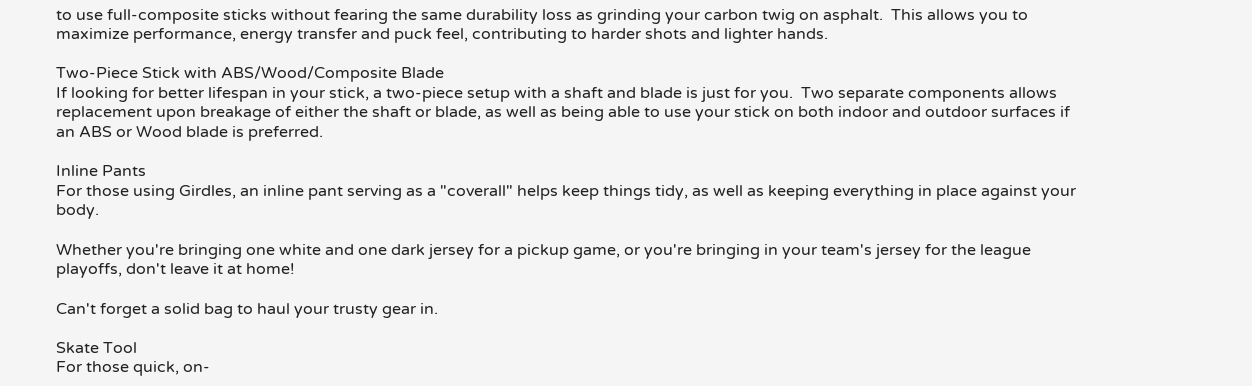to use full-composite sticks without fearing the same durability loss as grinding your carbon twig on asphalt.  This allows you to maximize performance, energy transfer and puck feel, contributing to harder shots and lighter hands.

Two-Piece Stick with ABS/Wood/Composite Blade
If looking for better lifespan in your stick, a two-piece setup with a shaft and blade is just for you.  Two separate components allows replacement upon breakage of either the shaft or blade, as well as being able to use your stick on both indoor and outdoor surfaces if an ABS or Wood blade is preferred.

Inline Pants
For those using Girdles, an inline pant serving as a "coverall" helps keep things tidy, as well as keeping everything in place against your body.

Whether you're bringing one white and one dark jersey for a pickup game, or you're bringing in your team's jersey for the league playoffs, don't leave it at home!

Can't forget a solid bag to haul your trusty gear in.

Skate Tool
For those quick, on-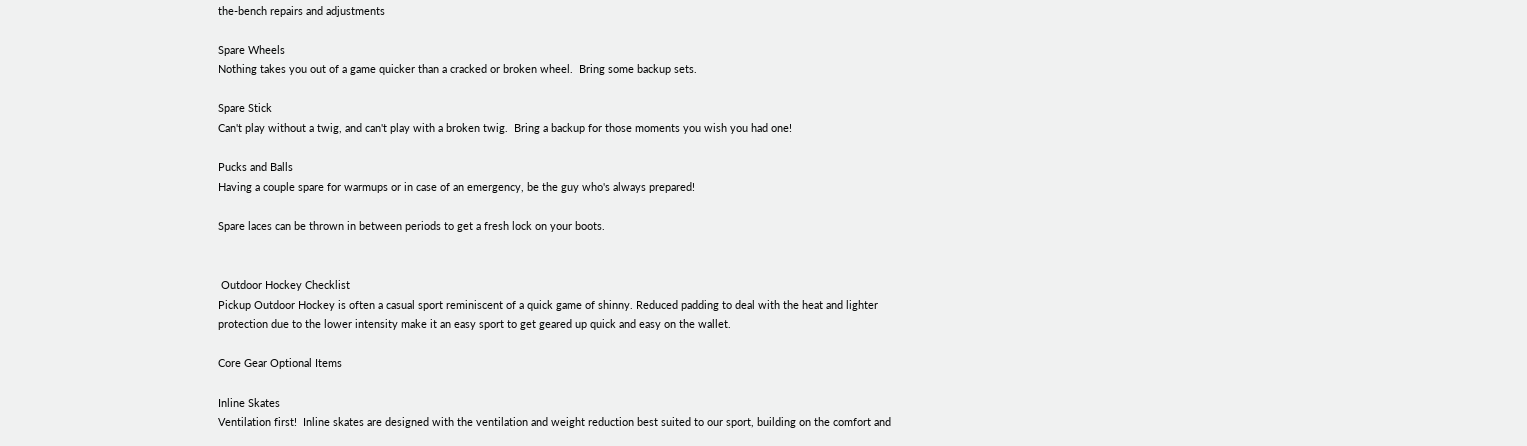the-bench repairs and adjustments

Spare Wheels
Nothing takes you out of a game quicker than a cracked or broken wheel.  Bring some backup sets.

Spare Stick
Can't play without a twig, and can't play with a broken twig.  Bring a backup for those moments you wish you had one!

Pucks and Balls
Having a couple spare for warmups or in case of an emergency, be the guy who's always prepared!

Spare laces can be thrown in between periods to get a fresh lock on your boots.


 Outdoor Hockey Checklist
Pickup Outdoor Hockey is often a casual sport reminiscent of a quick game of shinny. Reduced padding to deal with the heat and lighter protection due to the lower intensity make it an easy sport to get geared up quick and easy on the wallet.

Core Gear Optional Items

Inline Skates
Ventilation first!  Inline skates are designed with the ventilation and weight reduction best suited to our sport, building on the comfort and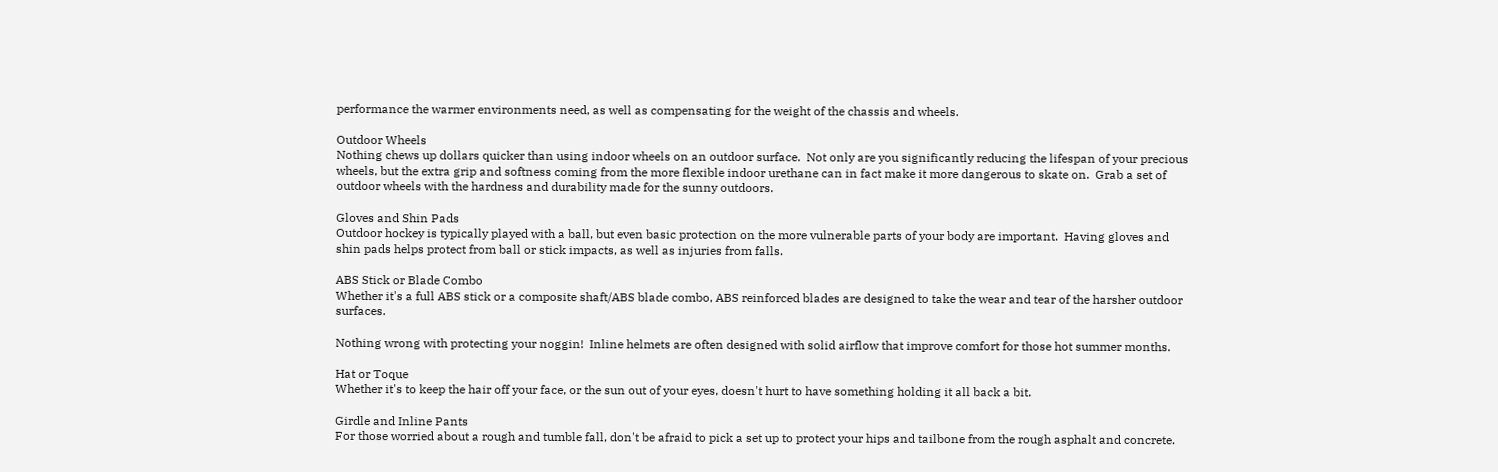performance the warmer environments need, as well as compensating for the weight of the chassis and wheels.

Outdoor Wheels
Nothing chews up dollars quicker than using indoor wheels on an outdoor surface.  Not only are you significantly reducing the lifespan of your precious wheels, but the extra grip and softness coming from the more flexible indoor urethane can in fact make it more dangerous to skate on.  Grab a set of outdoor wheels with the hardness and durability made for the sunny outdoors.

Gloves and Shin Pads
Outdoor hockey is typically played with a ball, but even basic protection on the more vulnerable parts of your body are important.  Having gloves and shin pads helps protect from ball or stick impacts, as well as injuries from falls.

ABS Stick or Blade Combo
Whether it's a full ABS stick or a composite shaft/ABS blade combo, ABS reinforced blades are designed to take the wear and tear of the harsher outdoor surfaces.

Nothing wrong with protecting your noggin!  Inline helmets are often designed with solid airflow that improve comfort for those hot summer months.

Hat or Toque
Whether it's to keep the hair off your face, or the sun out of your eyes, doesn't hurt to have something holding it all back a bit.

Girdle and Inline Pants
For those worried about a rough and tumble fall, don't be afraid to pick a set up to protect your hips and tailbone from the rough asphalt and concrete.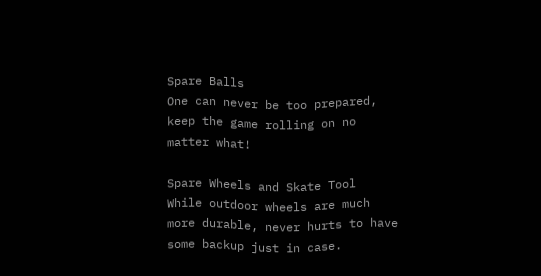Spare Balls
One can never be too prepared, keep the game rolling on no matter what!

Spare Wheels and Skate Tool
While outdoor wheels are much more durable, never hurts to have some backup just in case.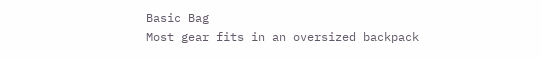Basic Bag
Most gear fits in an oversized backpack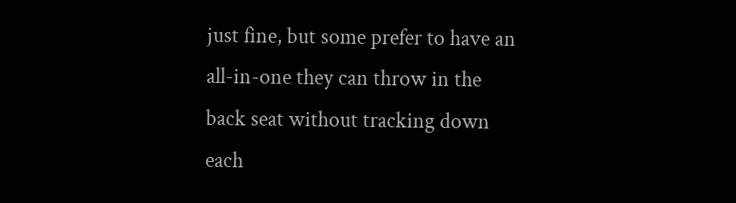just fine, but some prefer to have an all-in-one they can throw in the back seat without tracking down each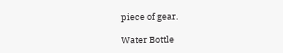piece of gear.

Water Bottle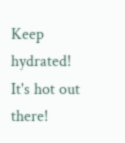Keep hydrated!  It's hot out there!